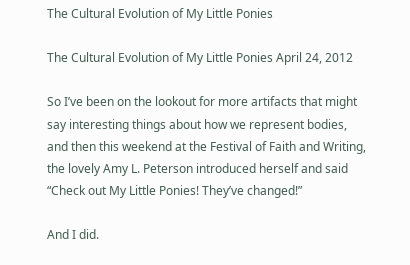The Cultural Evolution of My Little Ponies

The Cultural Evolution of My Little Ponies April 24, 2012

So I’ve been on the lookout for more artifacts that might say interesting things about how we represent bodies, and then this weekend at the Festival of Faith and Writing, the lovely Amy L. Peterson introduced herself and said “Check out My Little Ponies! They’ve changed!”

And I did.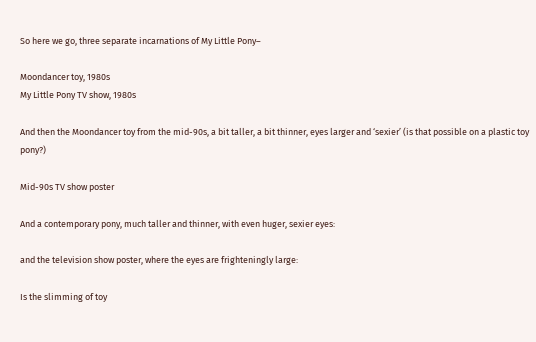So here we go, three separate incarnations of My Little Pony–

Moondancer toy, 1980s
My Little Pony TV show, 1980s

And then the Moondancer toy from the mid-90s, a bit taller, a bit thinner, eyes larger and ‘sexier’ (is that possible on a plastic toy pony?)

Mid-90s TV show poster

And a contemporary pony, much taller and thinner, with even huger, sexier eyes:

and the television show poster, where the eyes are frighteningly large:

Is the slimming of toy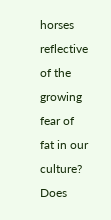horses reflective of the growing fear of fat in our culture? Does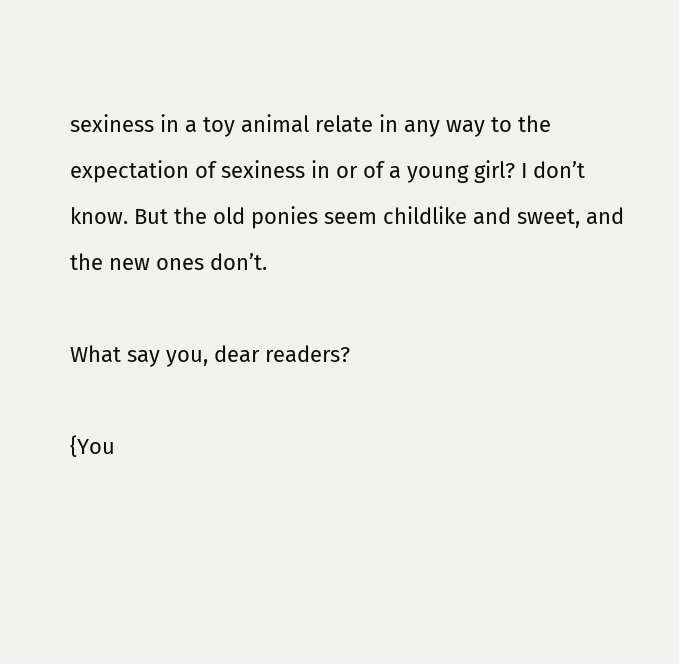sexiness in a toy animal relate in any way to the expectation of sexiness in or of a young girl? I don’t know. But the old ponies seem childlike and sweet, and the new ones don’t.

What say you, dear readers?

{You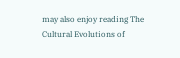may also enjoy reading The Cultural Evolutions of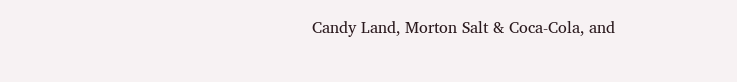Candy Land, Morton Salt & Coca-Cola, and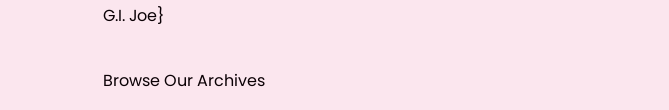G.I. Joe}

Browse Our Archives